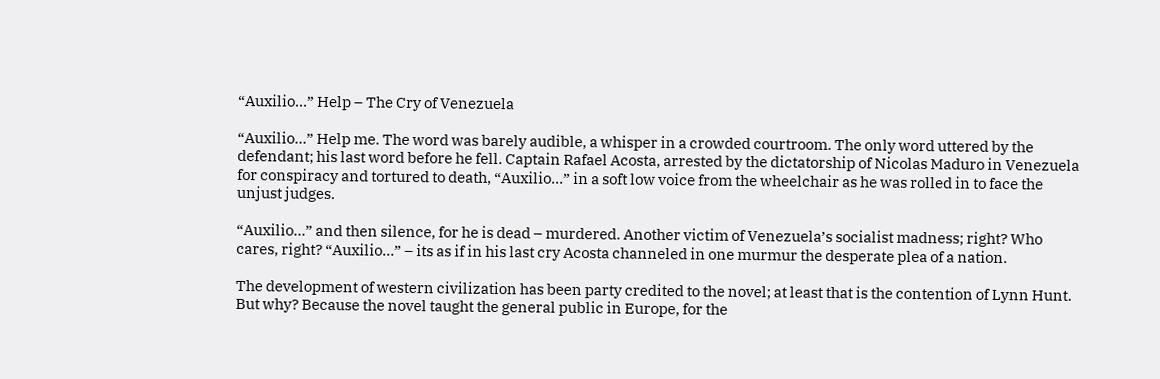“Auxilio…” Help – The Cry of Venezuela

“Auxilio…” Help me. The word was barely audible, a whisper in a crowded courtroom. The only word uttered by the defendant; his last word before he fell. Captain Rafael Acosta, arrested by the dictatorship of Nicolas Maduro in Venezuela for conspiracy and tortured to death, “Auxilio…” in a soft low voice from the wheelchair as he was rolled in to face the unjust judges.

“Auxilio…” and then silence, for he is dead – murdered. Another victim of Venezuela’s socialist madness; right? Who cares, right? “Auxilio…” – its as if in his last cry Acosta channeled in one murmur the desperate plea of a nation.

The development of western civilization has been party credited to the novel; at least that is the contention of Lynn Hunt. But why? Because the novel taught the general public in Europe, for the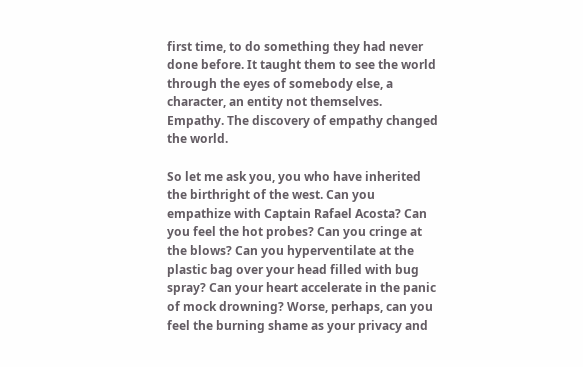first time, to do something they had never done before. It taught them to see the world through the eyes of somebody else, a character, an entity not themselves. Empathy. The discovery of empathy changed the world.

So let me ask you, you who have inherited the birthright of the west. Can you empathize with Captain Rafael Acosta? Can you feel the hot probes? Can you cringe at the blows? Can you hyperventilate at the plastic bag over your head filled with bug spray? Can your heart accelerate in the panic of mock drowning? Worse, perhaps, can you feel the burning shame as your privacy and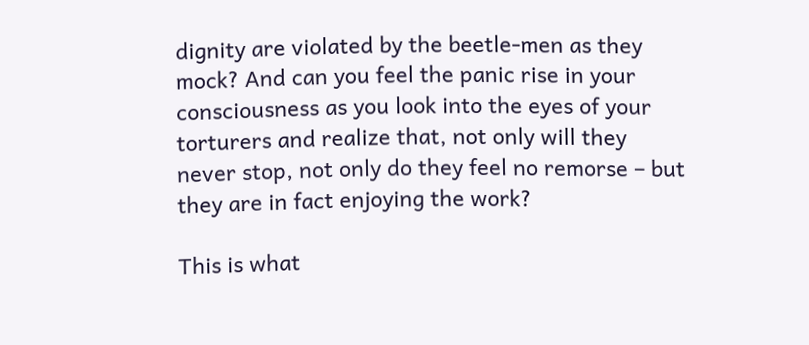dignity are violated by the beetle-men as they mock? And can you feel the panic rise in your consciousness as you look into the eyes of your torturers and realize that, not only will they never stop, not only do they feel no remorse – but they are in fact enjoying the work?

This is what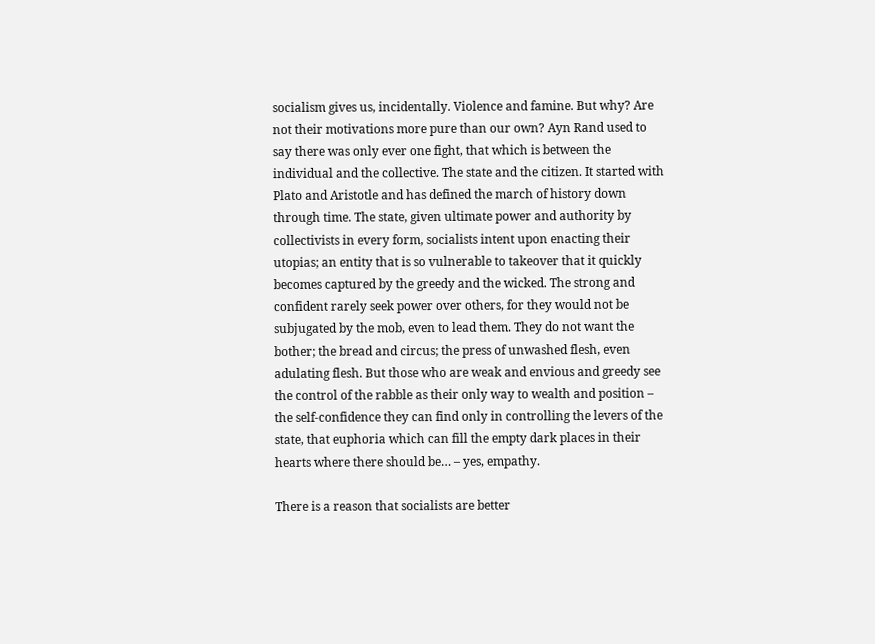socialism gives us, incidentally. Violence and famine. But why? Are not their motivations more pure than our own? Ayn Rand used to say there was only ever one fight, that which is between the individual and the collective. The state and the citizen. It started with Plato and Aristotle and has defined the march of history down through time. The state, given ultimate power and authority by collectivists in every form, socialists intent upon enacting their utopias; an entity that is so vulnerable to takeover that it quickly becomes captured by the greedy and the wicked. The strong and confident rarely seek power over others, for they would not be subjugated by the mob, even to lead them. They do not want the bother; the bread and circus; the press of unwashed flesh, even adulating flesh. But those who are weak and envious and greedy see the control of the rabble as their only way to wealth and position – the self-confidence they can find only in controlling the levers of the state, that euphoria which can fill the empty dark places in their hearts where there should be… – yes, empathy.

There is a reason that socialists are better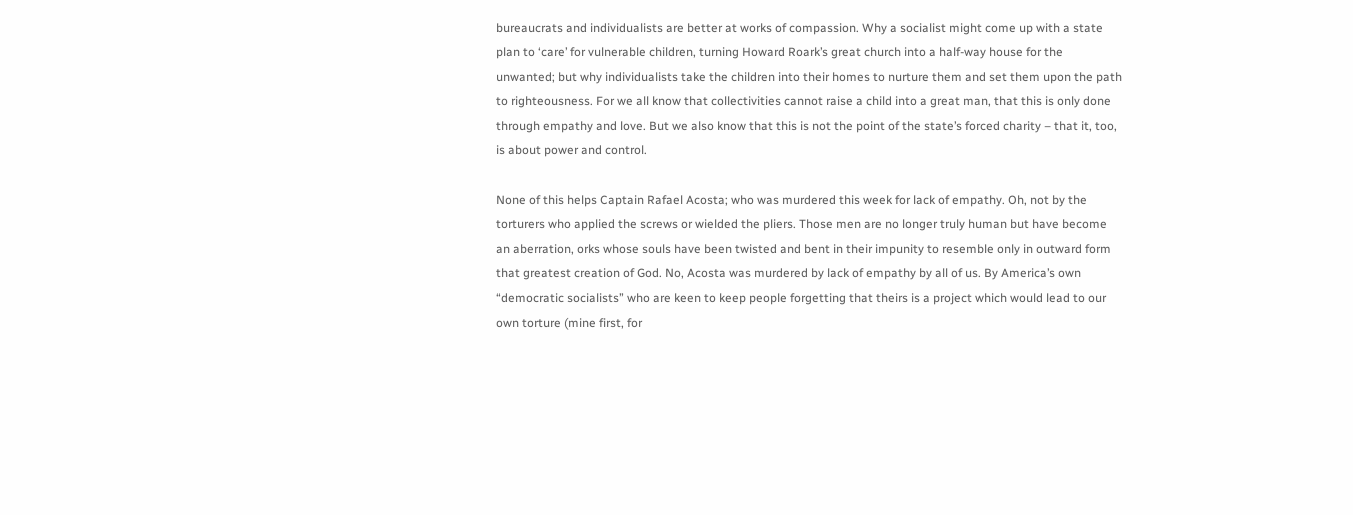bureaucrats and individualists are better at works of compassion. Why a socialist might come up with a state plan to ‘care’ for vulnerable children, turning Howard Roark’s great church into a half-way house for the unwanted; but why individualists take the children into their homes to nurture them and set them upon the path to righteousness. For we all know that collectivities cannot raise a child into a great man, that this is only done through empathy and love. But we also know that this is not the point of the state’s forced charity – that it, too, is about power and control.

None of this helps Captain Rafael Acosta; who was murdered this week for lack of empathy. Oh, not by the torturers who applied the screws or wielded the pliers. Those men are no longer truly human but have become an aberration, orks whose souls have been twisted and bent in their impunity to resemble only in outward form that greatest creation of God. No, Acosta was murdered by lack of empathy by all of us. By America’s own “democratic socialists” who are keen to keep people forgetting that theirs is a project which would lead to our own torture (mine first, for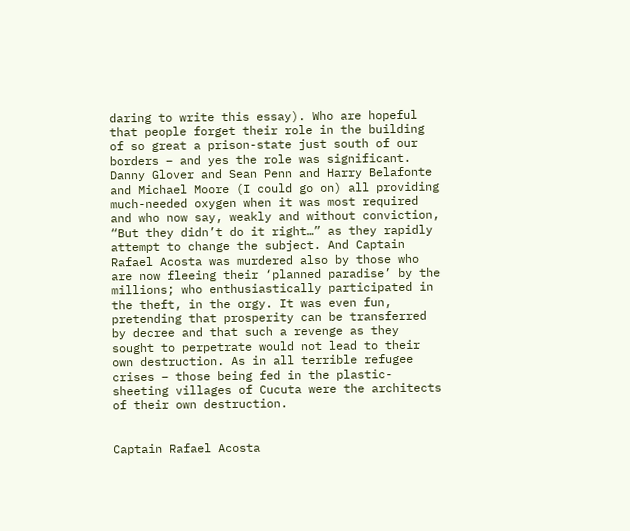daring to write this essay). Who are hopeful that people forget their role in the building of so great a prison-state just south of our borders – and yes the role was significant. Danny Glover and Sean Penn and Harry Belafonte and Michael Moore (I could go on) all providing much-needed oxygen when it was most required and who now say, weakly and without conviction, “But they didn’t do it right…” as they rapidly attempt to change the subject. And Captain Rafael Acosta was murdered also by those who are now fleeing their ‘planned paradise’ by the millions; who enthusiastically participated in the theft, in the orgy. It was even fun, pretending that prosperity can be transferred by decree and that such a revenge as they sought to perpetrate would not lead to their own destruction. As in all terrible refugee crises – those being fed in the plastic-sheeting villages of Cucuta were the architects of their own destruction.


Captain Rafael Acosta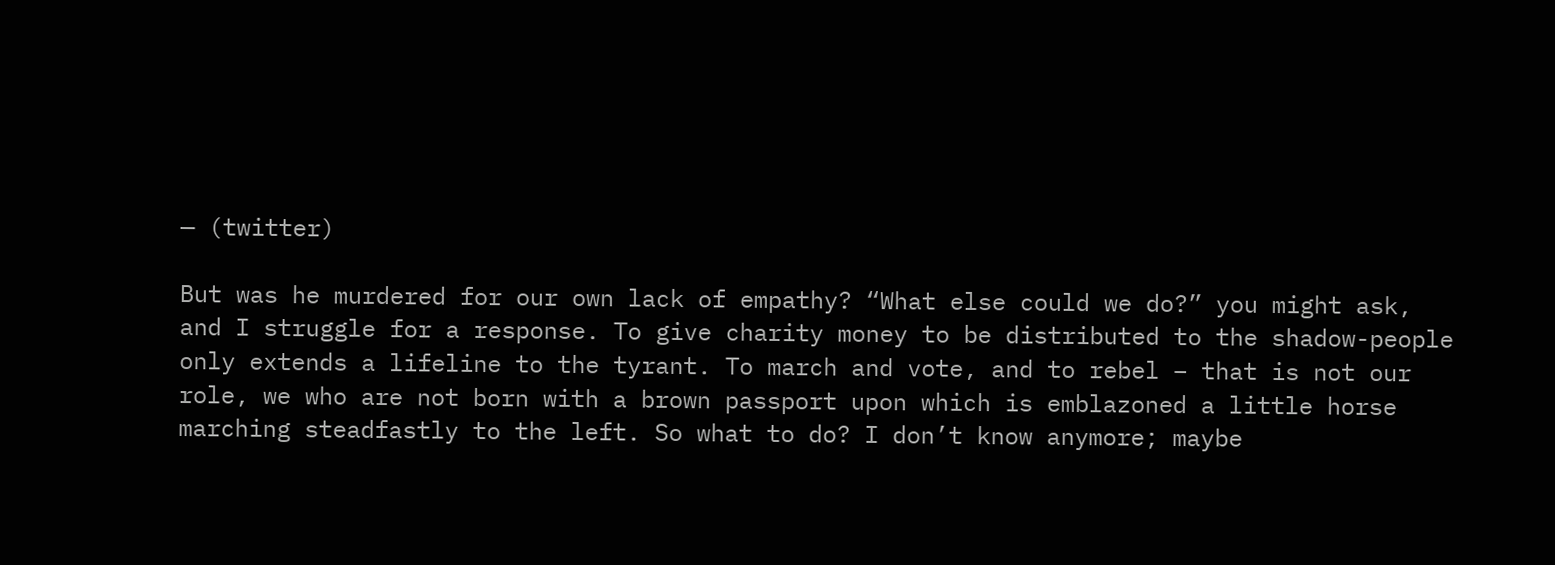— (twitter)

But was he murdered for our own lack of empathy? “What else could we do?” you might ask, and I struggle for a response. To give charity money to be distributed to the shadow-people only extends a lifeline to the tyrant. To march and vote, and to rebel – that is not our role, we who are not born with a brown passport upon which is emblazoned a little horse marching steadfastly to the left. So what to do? I don’t know anymore; maybe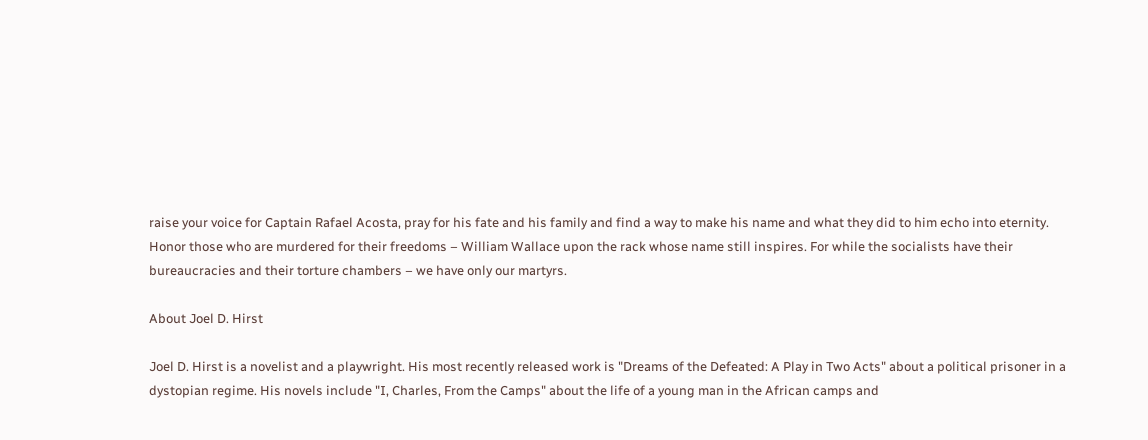raise your voice for Captain Rafael Acosta, pray for his fate and his family and find a way to make his name and what they did to him echo into eternity. Honor those who are murdered for their freedoms – William Wallace upon the rack whose name still inspires. For while the socialists have their bureaucracies and their torture chambers – we have only our martyrs.

About Joel D. Hirst

Joel D. Hirst is a novelist and a playwright. His most recently released work is "Dreams of the Defeated: A Play in Two Acts" about a political prisoner in a dystopian regime. His novels include "I, Charles, From the Camps" about the life of a young man in the African camps and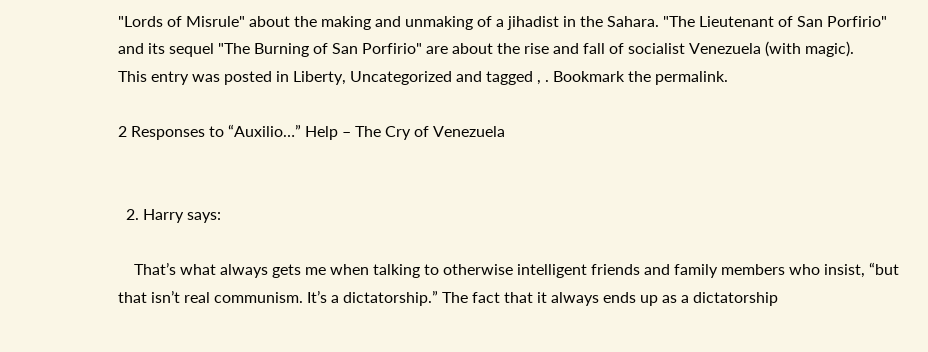"Lords of Misrule" about the making and unmaking of a jihadist in the Sahara. "The Lieutenant of San Porfirio" and its sequel "The Burning of San Porfirio" are about the rise and fall of socialist Venezuela (with magic).
This entry was posted in Liberty, Uncategorized and tagged , . Bookmark the permalink.

2 Responses to “Auxilio…” Help – The Cry of Venezuela


  2. Harry says:

    That’s what always gets me when talking to otherwise intelligent friends and family members who insist, “but that isn’t real communism. It’s a dictatorship.” The fact that it always ends up as a dictatorship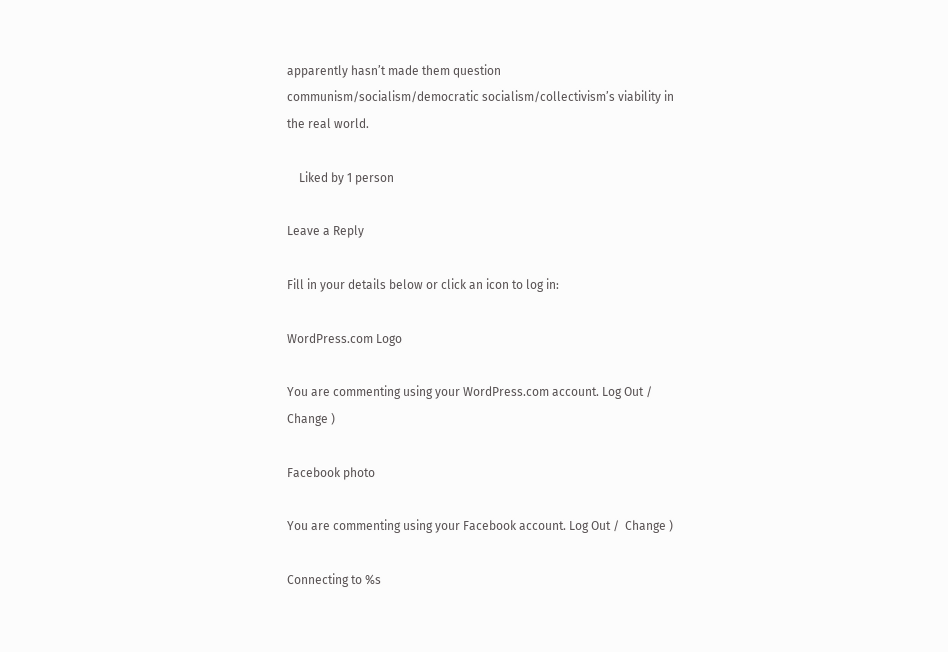apparently hasn’t made them question communism/socialism/democratic socialism/collectivism’s viability in the real world.

    Liked by 1 person

Leave a Reply

Fill in your details below or click an icon to log in:

WordPress.com Logo

You are commenting using your WordPress.com account. Log Out /  Change )

Facebook photo

You are commenting using your Facebook account. Log Out /  Change )

Connecting to %s